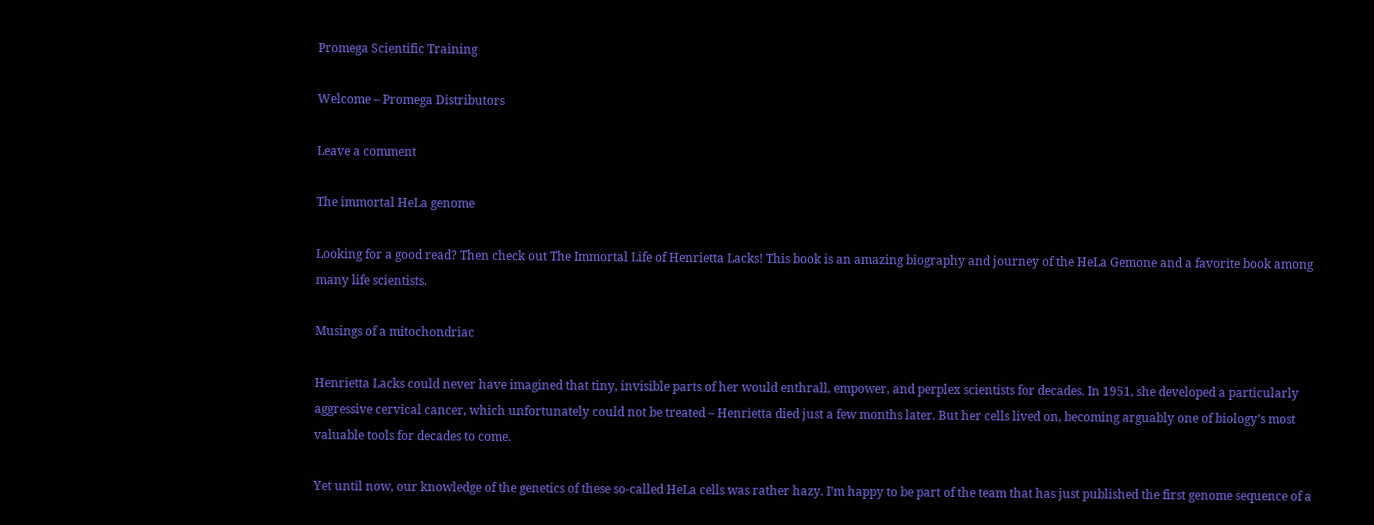Promega Scientific Training

Welcome – Promega Distributors

Leave a comment

The immortal HeLa genome

Looking for a good read? Then check out The Immortal Life of Henrietta Lacks! This book is an amazing biography and journey of the HeLa Gemone and a favorite book among many life scientists.

Musings of a mitochondriac

Henrietta Lacks could never have imagined that tiny, invisible parts of her would enthrall, empower, and perplex scientists for decades. In 1951, she developed a particularly aggressive cervical cancer, which unfortunately could not be treated – Henrietta died just a few months later. But her cells lived on, becoming arguably one of biology’s most valuable tools for decades to come.

Yet until now, our knowledge of the genetics of these so-called HeLa cells was rather hazy. I’m happy to be part of the team that has just published the first genome sequence of a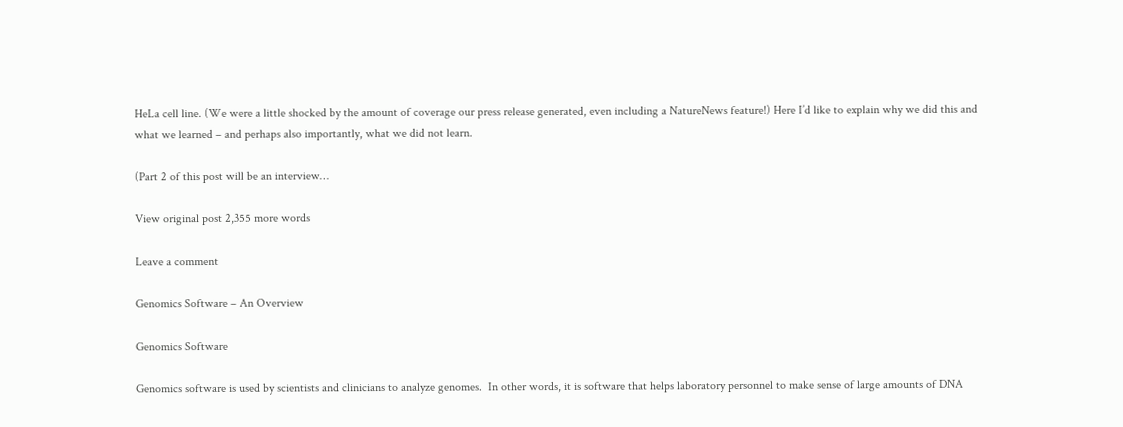HeLa cell line. (We were a little shocked by the amount of coverage our press release generated, even including a NatureNews feature!) Here I’d like to explain why we did this and what we learned – and perhaps also importantly, what we did not learn.

(Part 2 of this post will be an interview…

View original post 2,355 more words

Leave a comment

Genomics Software – An Overview

Genomics Software

Genomics software is used by scientists and clinicians to analyze genomes.  In other words, it is software that helps laboratory personnel to make sense of large amounts of DNA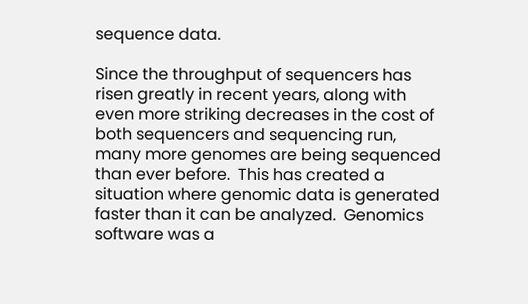sequence data.

Since the throughput of sequencers has risen greatly in recent years, along with even more striking decreases in the cost of both sequencers and sequencing run, many more genomes are being sequenced than ever before.  This has created a situation where genomic data is generated faster than it can be analyzed.  Genomics software was a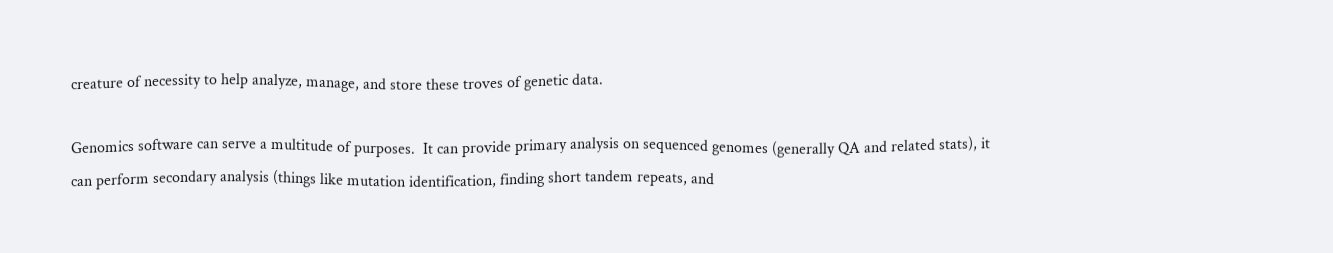creature of necessity to help analyze, manage, and store these troves of genetic data.

Genomics software can serve a multitude of purposes.  It can provide primary analysis on sequenced genomes (generally QA and related stats), it can perform secondary analysis (things like mutation identification, finding short tandem repeats, and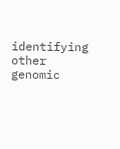identifying other genomic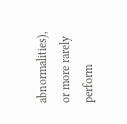abnormalities), or more rarely perform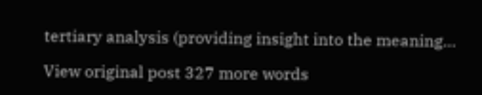tertiary analysis (providing insight into the meaning…

View original post 327 more words